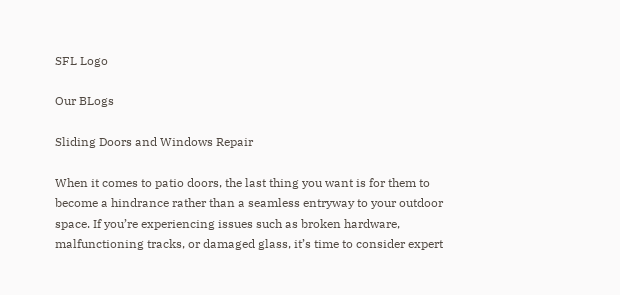SFL Logo

Our BLogs

Sliding Doors and Windows Repair

When it comes to patio doors, the last thing you want is for them to become a hindrance rather than a seamless entryway to your outdoor space. If you’re experiencing issues such as broken hardware, malfunctioning tracks, or damaged glass, it’s time to consider expert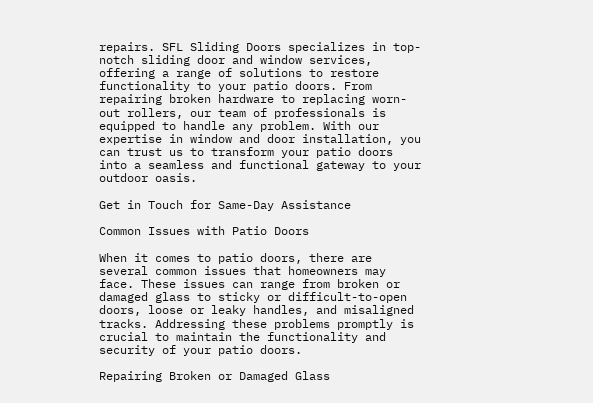repairs. SFL Sliding Doors specializes in top-notch sliding door and window services, offering a range of solutions to restore functionality to your patio doors. From repairing broken hardware to replacing worn-out rollers, our team of professionals is equipped to handle any problem. With our expertise in window and door installation, you can trust us to transform your patio doors into a seamless and functional gateway to your outdoor oasis.

Get in Touch for Same-Day Assistance

Common Issues with Patio Doors

When it comes to patio doors, there are several common issues that homeowners may face. These issues can range from broken or damaged glass to sticky or difficult-to-open doors, loose or leaky handles, and misaligned tracks. Addressing these problems promptly is crucial to maintain the functionality and security of your patio doors.

Repairing Broken or Damaged Glass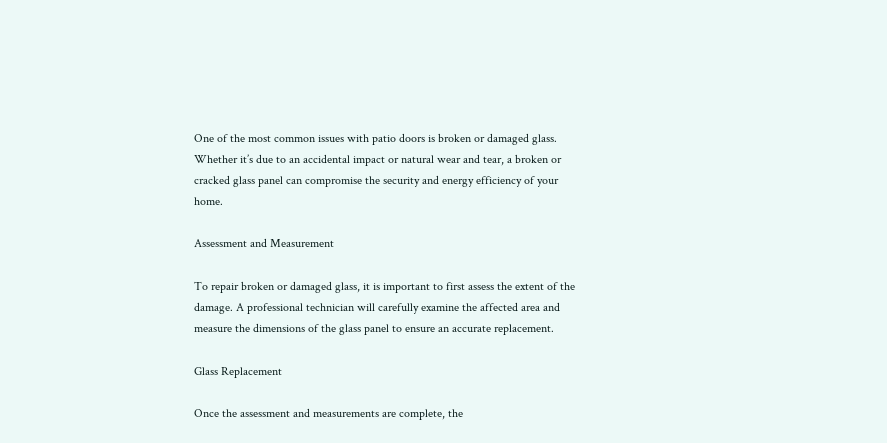One of the most common issues with patio doors is broken or damaged glass. Whether it’s due to an accidental impact or natural wear and tear, a broken or cracked glass panel can compromise the security and energy efficiency of your home.

Assessment and Measurement

To repair broken or damaged glass, it is important to first assess the extent of the damage. A professional technician will carefully examine the affected area and measure the dimensions of the glass panel to ensure an accurate replacement.

Glass Replacement

Once the assessment and measurements are complete, the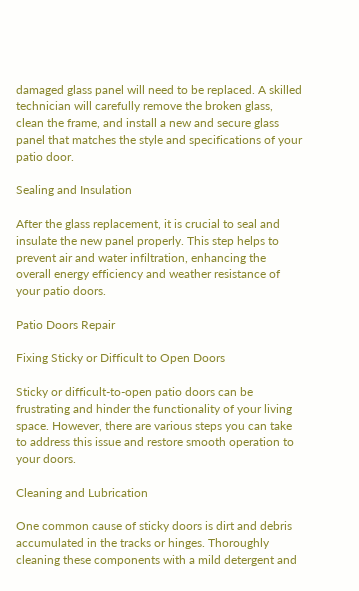damaged glass panel will need to be replaced. A skilled technician will carefully remove the broken glass, clean the frame, and install a new and secure glass panel that matches the style and specifications of your patio door.

Sealing and Insulation

After the glass replacement, it is crucial to seal and insulate the new panel properly. This step helps to prevent air and water infiltration, enhancing the overall energy efficiency and weather resistance of your patio doors.

Patio Doors Repair

Fixing Sticky or Difficult to Open Doors

Sticky or difficult-to-open patio doors can be frustrating and hinder the functionality of your living space. However, there are various steps you can take to address this issue and restore smooth operation to your doors.

Cleaning and Lubrication

One common cause of sticky doors is dirt and debris accumulated in the tracks or hinges. Thoroughly cleaning these components with a mild detergent and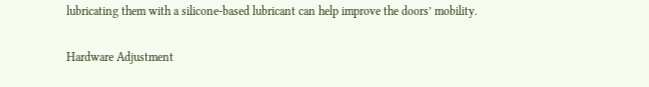lubricating them with a silicone-based lubricant can help improve the doors’ mobility.

Hardware Adjustment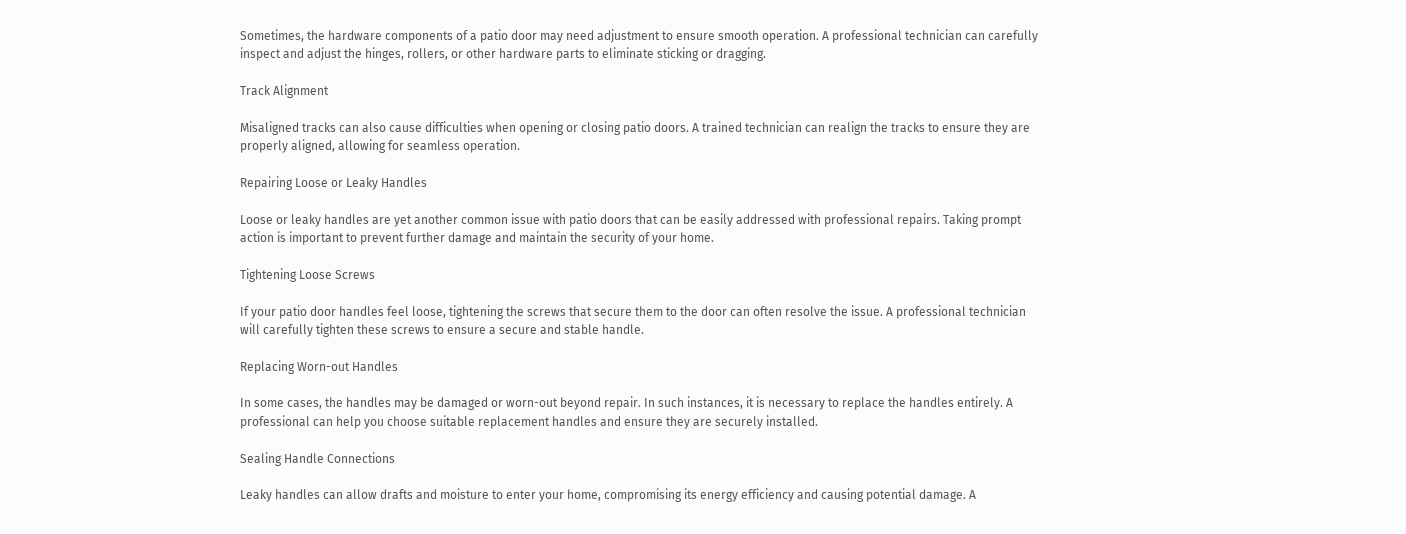Sometimes, the hardware components of a patio door may need adjustment to ensure smooth operation. A professional technician can carefully inspect and adjust the hinges, rollers, or other hardware parts to eliminate sticking or dragging.

Track Alignment

Misaligned tracks can also cause difficulties when opening or closing patio doors. A trained technician can realign the tracks to ensure they are properly aligned, allowing for seamless operation.

Repairing Loose or Leaky Handles

Loose or leaky handles are yet another common issue with patio doors that can be easily addressed with professional repairs. Taking prompt action is important to prevent further damage and maintain the security of your home.

Tightening Loose Screws

If your patio door handles feel loose, tightening the screws that secure them to the door can often resolve the issue. A professional technician will carefully tighten these screws to ensure a secure and stable handle.

Replacing Worn-out Handles

In some cases, the handles may be damaged or worn-out beyond repair. In such instances, it is necessary to replace the handles entirely. A professional can help you choose suitable replacement handles and ensure they are securely installed.

Sealing Handle Connections

Leaky handles can allow drafts and moisture to enter your home, compromising its energy efficiency and causing potential damage. A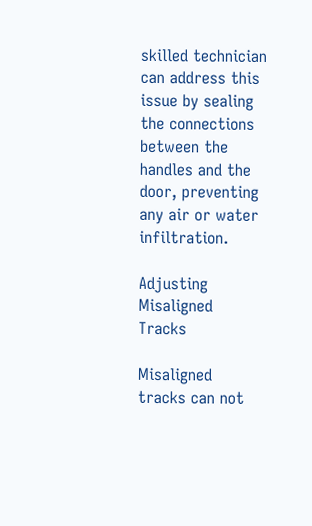skilled technician can address this issue by sealing the connections between the handles and the door, preventing any air or water infiltration.

Adjusting Misaligned Tracks

Misaligned tracks can not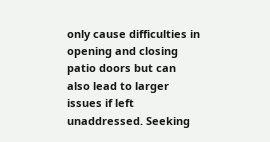only cause difficulties in opening and closing patio doors but can also lead to larger issues if left unaddressed. Seeking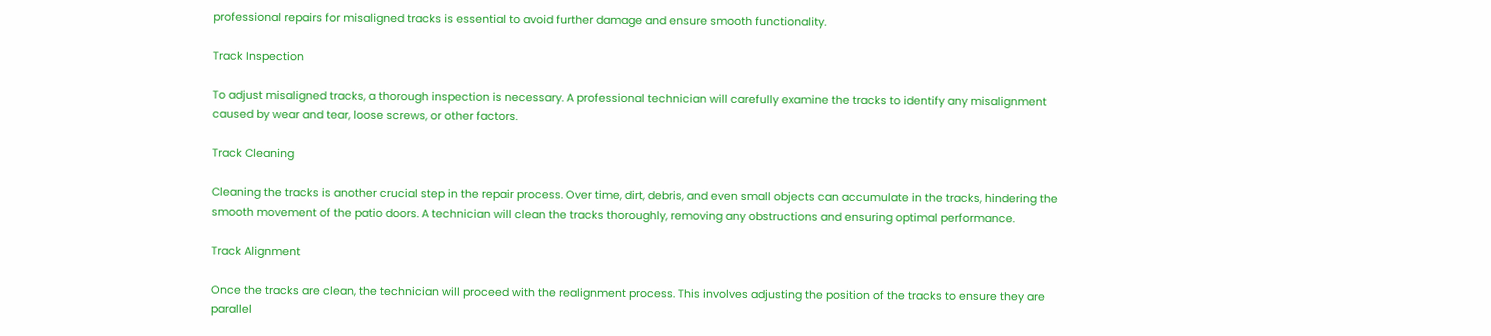professional repairs for misaligned tracks is essential to avoid further damage and ensure smooth functionality.

Track Inspection

To adjust misaligned tracks, a thorough inspection is necessary. A professional technician will carefully examine the tracks to identify any misalignment caused by wear and tear, loose screws, or other factors.

Track Cleaning

Cleaning the tracks is another crucial step in the repair process. Over time, dirt, debris, and even small objects can accumulate in the tracks, hindering the smooth movement of the patio doors. A technician will clean the tracks thoroughly, removing any obstructions and ensuring optimal performance.

Track Alignment

Once the tracks are clean, the technician will proceed with the realignment process. This involves adjusting the position of the tracks to ensure they are parallel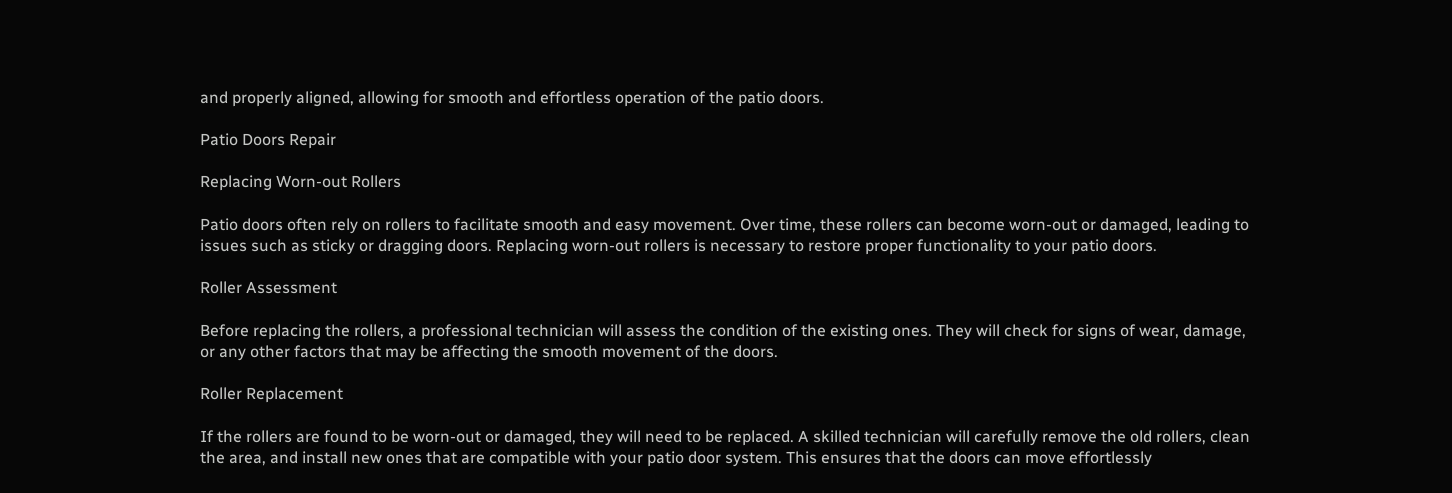and properly aligned, allowing for smooth and effortless operation of the patio doors.

Patio Doors Repair

Replacing Worn-out Rollers

Patio doors often rely on rollers to facilitate smooth and easy movement. Over time, these rollers can become worn-out or damaged, leading to issues such as sticky or dragging doors. Replacing worn-out rollers is necessary to restore proper functionality to your patio doors.

Roller Assessment

Before replacing the rollers, a professional technician will assess the condition of the existing ones. They will check for signs of wear, damage, or any other factors that may be affecting the smooth movement of the doors.

Roller Replacement

If the rollers are found to be worn-out or damaged, they will need to be replaced. A skilled technician will carefully remove the old rollers, clean the area, and install new ones that are compatible with your patio door system. This ensures that the doors can move effortlessly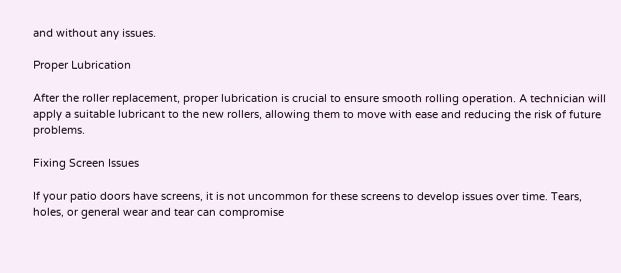and without any issues.

Proper Lubrication

After the roller replacement, proper lubrication is crucial to ensure smooth rolling operation. A technician will apply a suitable lubricant to the new rollers, allowing them to move with ease and reducing the risk of future problems.

Fixing Screen Issues

If your patio doors have screens, it is not uncommon for these screens to develop issues over time. Tears, holes, or general wear and tear can compromise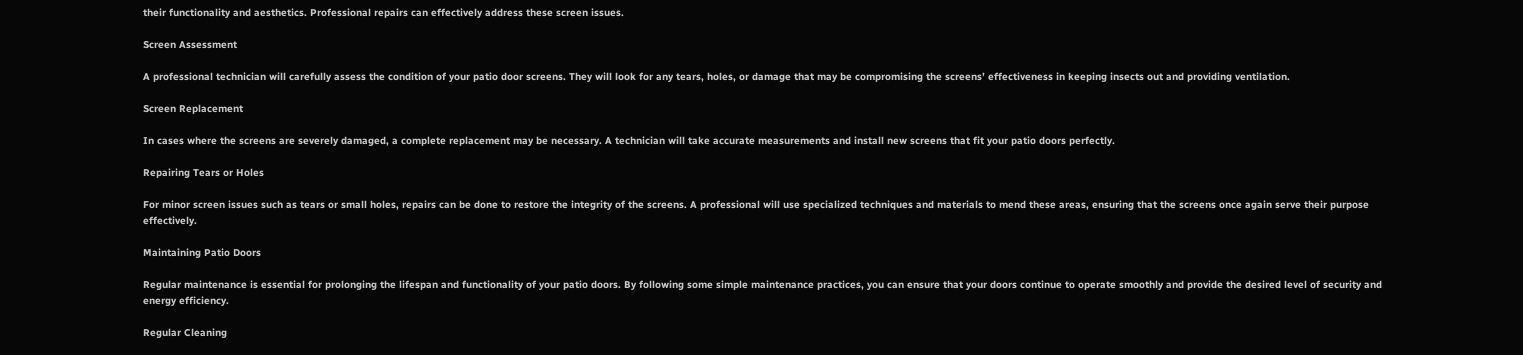their functionality and aesthetics. Professional repairs can effectively address these screen issues.

Screen Assessment

A professional technician will carefully assess the condition of your patio door screens. They will look for any tears, holes, or damage that may be compromising the screens’ effectiveness in keeping insects out and providing ventilation.

Screen Replacement

In cases where the screens are severely damaged, a complete replacement may be necessary. A technician will take accurate measurements and install new screens that fit your patio doors perfectly.

Repairing Tears or Holes

For minor screen issues such as tears or small holes, repairs can be done to restore the integrity of the screens. A professional will use specialized techniques and materials to mend these areas, ensuring that the screens once again serve their purpose effectively.

Maintaining Patio Doors

Regular maintenance is essential for prolonging the lifespan and functionality of your patio doors. By following some simple maintenance practices, you can ensure that your doors continue to operate smoothly and provide the desired level of security and energy efficiency.

Regular Cleaning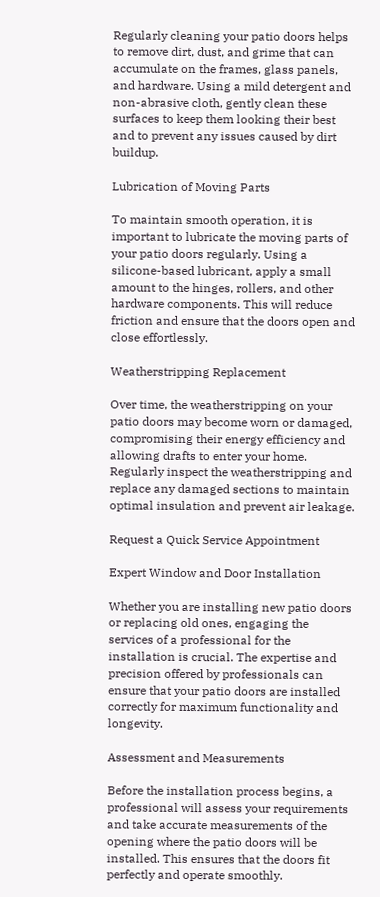Regularly cleaning your patio doors helps to remove dirt, dust, and grime that can accumulate on the frames, glass panels, and hardware. Using a mild detergent and non-abrasive cloth, gently clean these surfaces to keep them looking their best and to prevent any issues caused by dirt buildup.

Lubrication of Moving Parts

To maintain smooth operation, it is important to lubricate the moving parts of your patio doors regularly. Using a silicone-based lubricant, apply a small amount to the hinges, rollers, and other hardware components. This will reduce friction and ensure that the doors open and close effortlessly.

Weatherstripping Replacement

Over time, the weatherstripping on your patio doors may become worn or damaged, compromising their energy efficiency and allowing drafts to enter your home. Regularly inspect the weatherstripping and replace any damaged sections to maintain optimal insulation and prevent air leakage.

Request a Quick Service Appointment

Expert Window and Door Installation

Whether you are installing new patio doors or replacing old ones, engaging the services of a professional for the installation is crucial. The expertise and precision offered by professionals can ensure that your patio doors are installed correctly for maximum functionality and longevity.

Assessment and Measurements

Before the installation process begins, a professional will assess your requirements and take accurate measurements of the opening where the patio doors will be installed. This ensures that the doors fit perfectly and operate smoothly.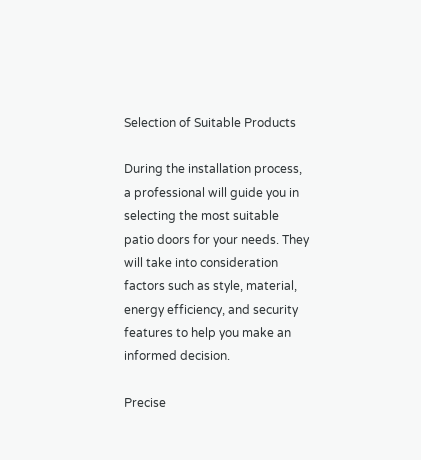Selection of Suitable Products

During the installation process, a professional will guide you in selecting the most suitable patio doors for your needs. They will take into consideration factors such as style, material, energy efficiency, and security features to help you make an informed decision.

Precise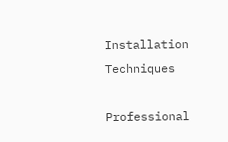Installation Techniques

Professional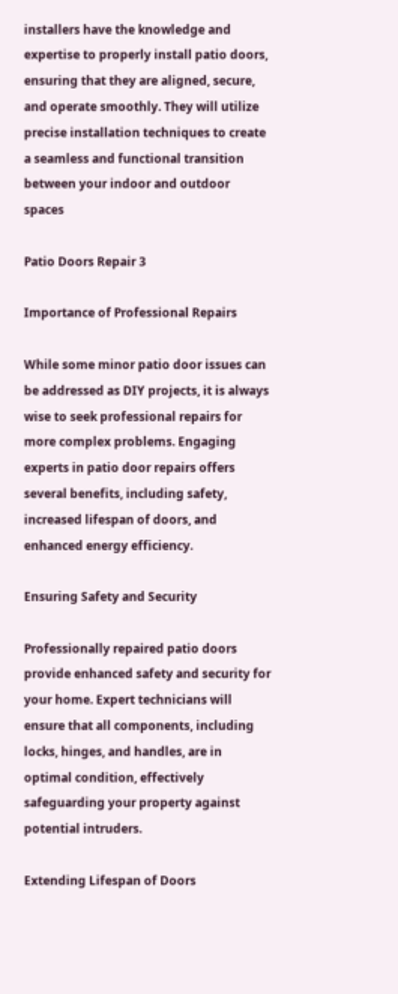installers have the knowledge and expertise to properly install patio doors, ensuring that they are aligned, secure, and operate smoothly. They will utilize precise installation techniques to create a seamless and functional transition between your indoor and outdoor spaces

Patio Doors Repair 3

Importance of Professional Repairs

While some minor patio door issues can be addressed as DIY projects, it is always wise to seek professional repairs for more complex problems. Engaging experts in patio door repairs offers several benefits, including safety, increased lifespan of doors, and enhanced energy efficiency.

Ensuring Safety and Security

Professionally repaired patio doors provide enhanced safety and security for your home. Expert technicians will ensure that all components, including locks, hinges, and handles, are in optimal condition, effectively safeguarding your property against potential intruders.

Extending Lifespan of Doors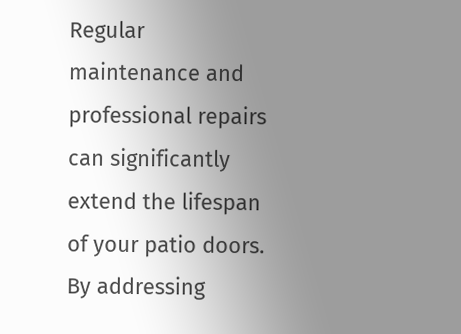Regular maintenance and professional repairs can significantly extend the lifespan of your patio doors. By addressing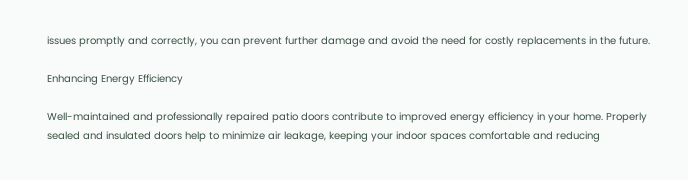issues promptly and correctly, you can prevent further damage and avoid the need for costly replacements in the future.

Enhancing Energy Efficiency

Well-maintained and professionally repaired patio doors contribute to improved energy efficiency in your home. Properly sealed and insulated doors help to minimize air leakage, keeping your indoor spaces comfortable and reducing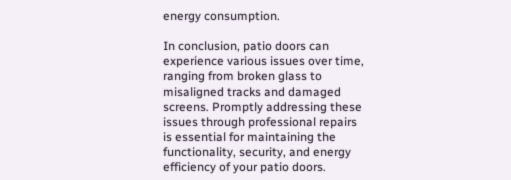energy consumption.

In conclusion, patio doors can experience various issues over time, ranging from broken glass to misaligned tracks and damaged screens. Promptly addressing these issues through professional repairs is essential for maintaining the functionality, security, and energy efficiency of your patio doors.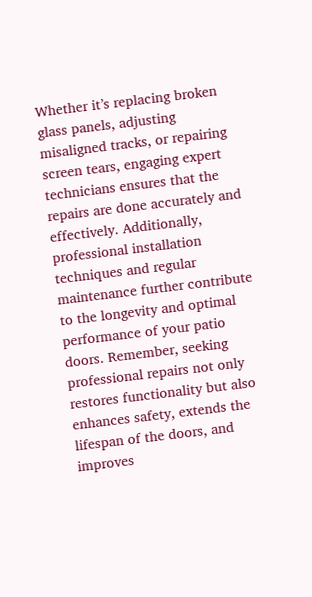Whether it’s replacing broken glass panels, adjusting misaligned tracks, or repairing screen tears, engaging expert technicians ensures that the repairs are done accurately and effectively. Additionally, professional installation techniques and regular maintenance further contribute to the longevity and optimal performance of your patio doors. Remember, seeking professional repairs not only restores functionality but also enhances safety, extends the lifespan of the doors, and improves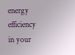energy efficiency in your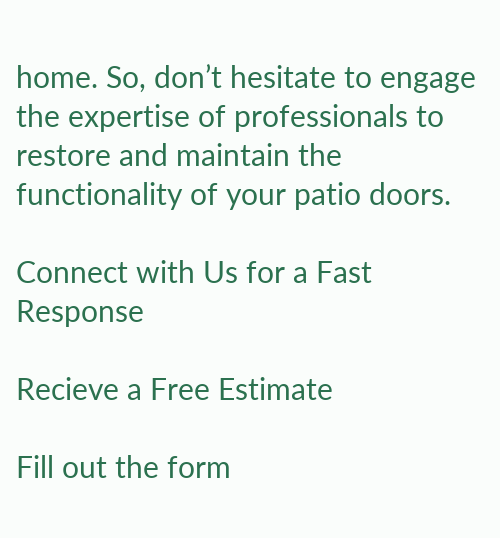home. So, don’t hesitate to engage the expertise of professionals to restore and maintain the functionality of your patio doors.

Connect with Us for a Fast Response

Recieve a Free Estimate

Fill out the form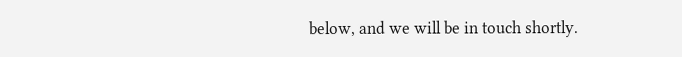below, and we will be in touch shortly.